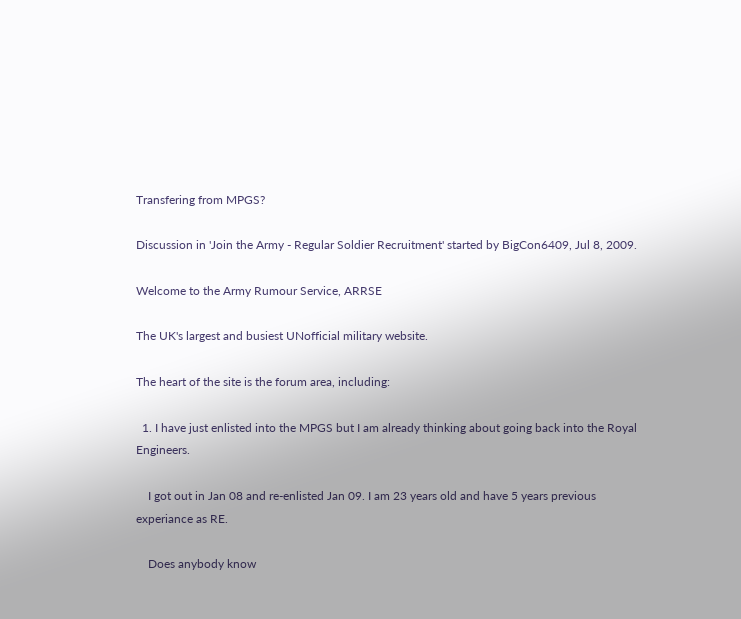Transfering from MPGS?

Discussion in 'Join the Army - Regular Soldier Recruitment' started by BigCon6409, Jul 8, 2009.

Welcome to the Army Rumour Service, ARRSE

The UK's largest and busiest UNofficial military website.

The heart of the site is the forum area, including:

  1. I have just enlisted into the MPGS but I am already thinking about going back into the Royal Engineers.

    I got out in Jan 08 and re-enlisted Jan 09. I am 23 years old and have 5 years previous experiance as RE.

    Does anybody know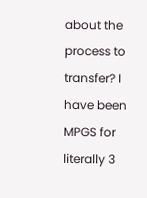about the process to transfer? I have been MPGS for literally 3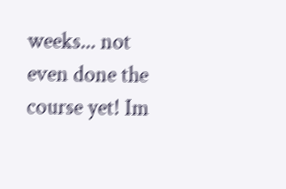weeks... not even done the course yet! Im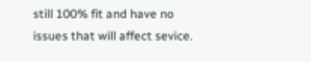still 100% fit and have no issues that will affect sevice.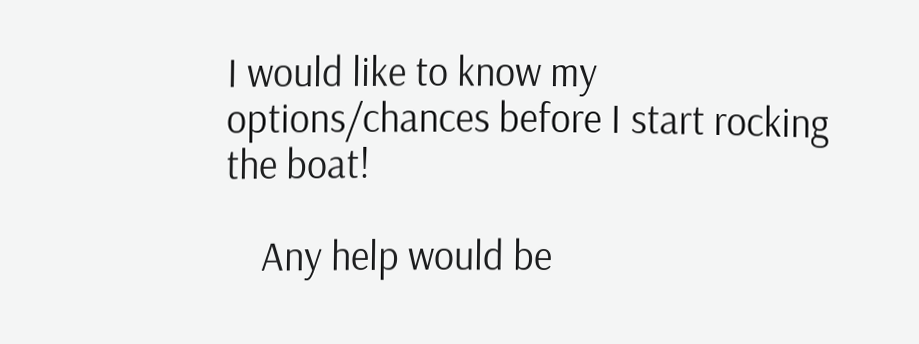I would like to know my options/chances before I start rocking the boat!

    Any help would be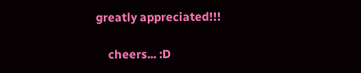greatly appreciated!!!

    cheers... :D